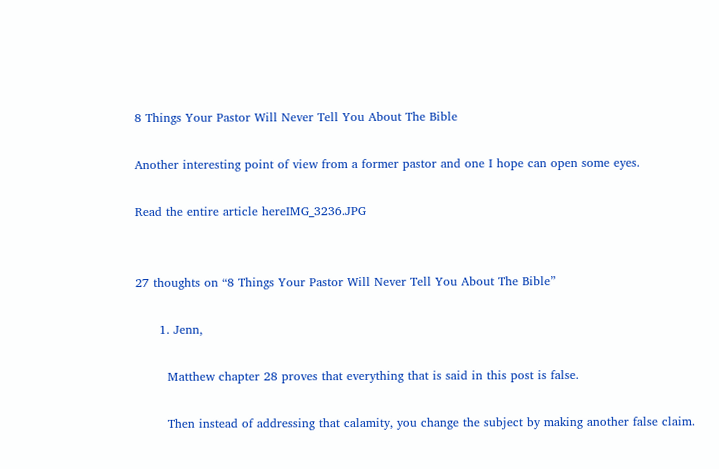8 Things Your Pastor Will Never Tell You About The Bible

Another interesting point of view from a former pastor and one I hope can open some eyes.

Read the entire article hereIMG_3236.JPG


27 thoughts on “8 Things Your Pastor Will Never Tell You About The Bible”

      1. Jenn,

        Matthew chapter 28 proves that everything that is said in this post is false.

        Then instead of addressing that calamity, you change the subject by making another false claim.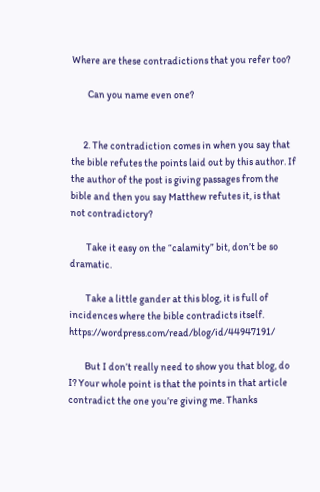Where are these contradictions that you refer too?

        Can you name even one?


      2. The contradiction comes in when you say that the bible refutes the points laid out by this author. If the author of the post is giving passages from the bible and then you say Matthew refutes it, is that not contradictory?

        Take it easy on the “calamity” bit, don’t be so dramatic.

        Take a little gander at this blog, it is full of incidences where the bible contradicts itself. https://wordpress.com/read/blog/id/44947191/

        But I don’t really need to show you that blog, do I? Your whole point is that the points in that article contradict the one you’re giving me. Thanks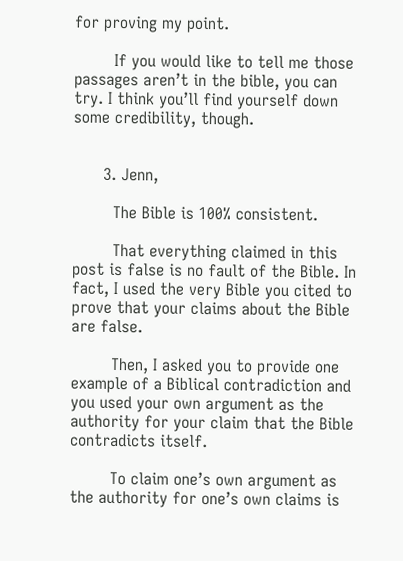for proving my point.

        If you would like to tell me those passages aren’t in the bible, you can try. I think you’ll find yourself down some credibility, though.


      3. Jenn,

        The Bible is 100% consistent.

        That everything claimed in this post is false is no fault of the Bible. In fact, I used the very Bible you cited to prove that your claims about the Bible are false.

        Then, I asked you to provide one example of a Biblical contradiction and you used your own argument as the authority for your claim that the Bible contradicts itself.

        To claim one’s own argument as the authority for one’s own claims is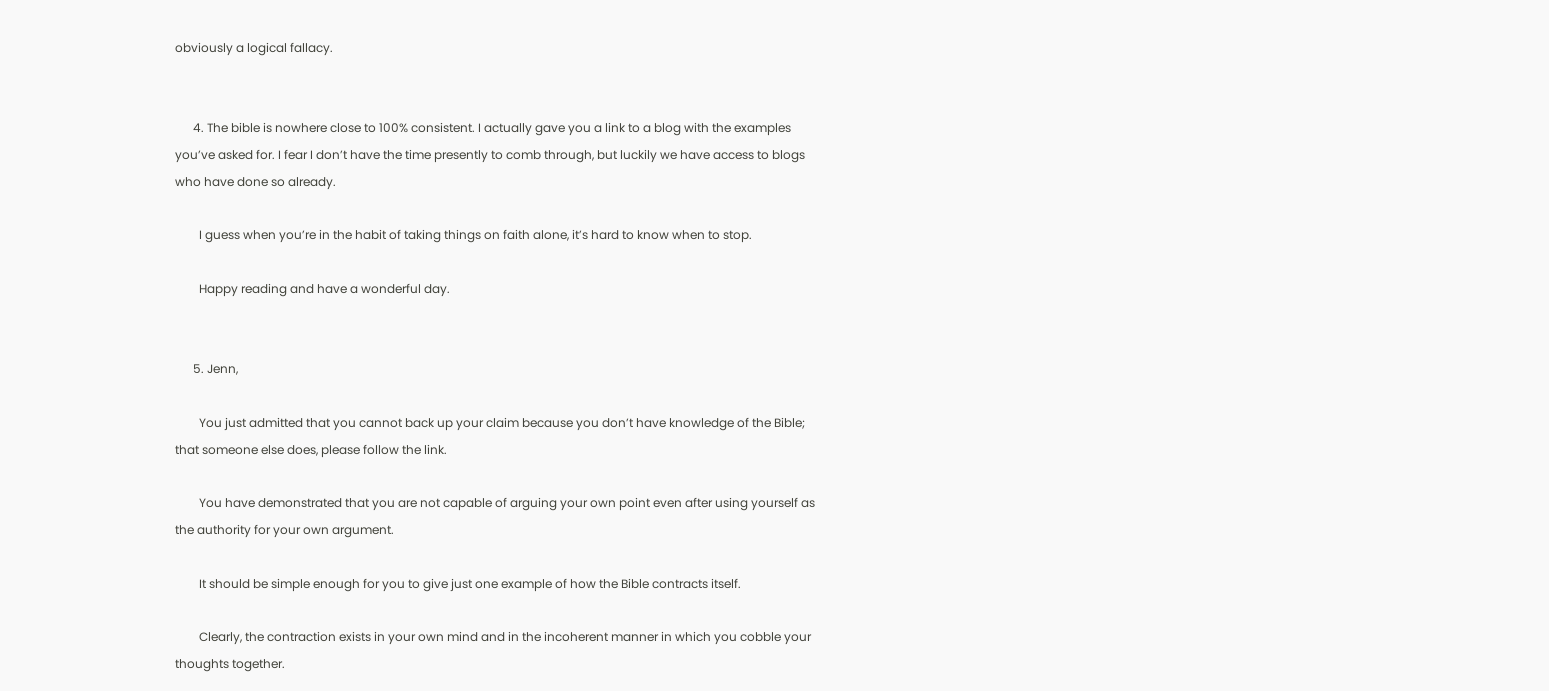obviously a logical fallacy.


      4. The bible is nowhere close to 100% consistent. I actually gave you a link to a blog with the examples you’ve asked for. I fear I don’t have the time presently to comb through, but luckily we have access to blogs who have done so already.

        I guess when you’re in the habit of taking things on faith alone, it’s hard to know when to stop.

        Happy reading and have a wonderful day.


      5. Jenn,

        You just admitted that you cannot back up your claim because you don’t have knowledge of the Bible; that someone else does, please follow the link.

        You have demonstrated that you are not capable of arguing your own point even after using yourself as the authority for your own argument.

        It should be simple enough for you to give just one example of how the Bible contracts itself.

        Clearly, the contraction exists in your own mind and in the incoherent manner in which you cobble your thoughts together.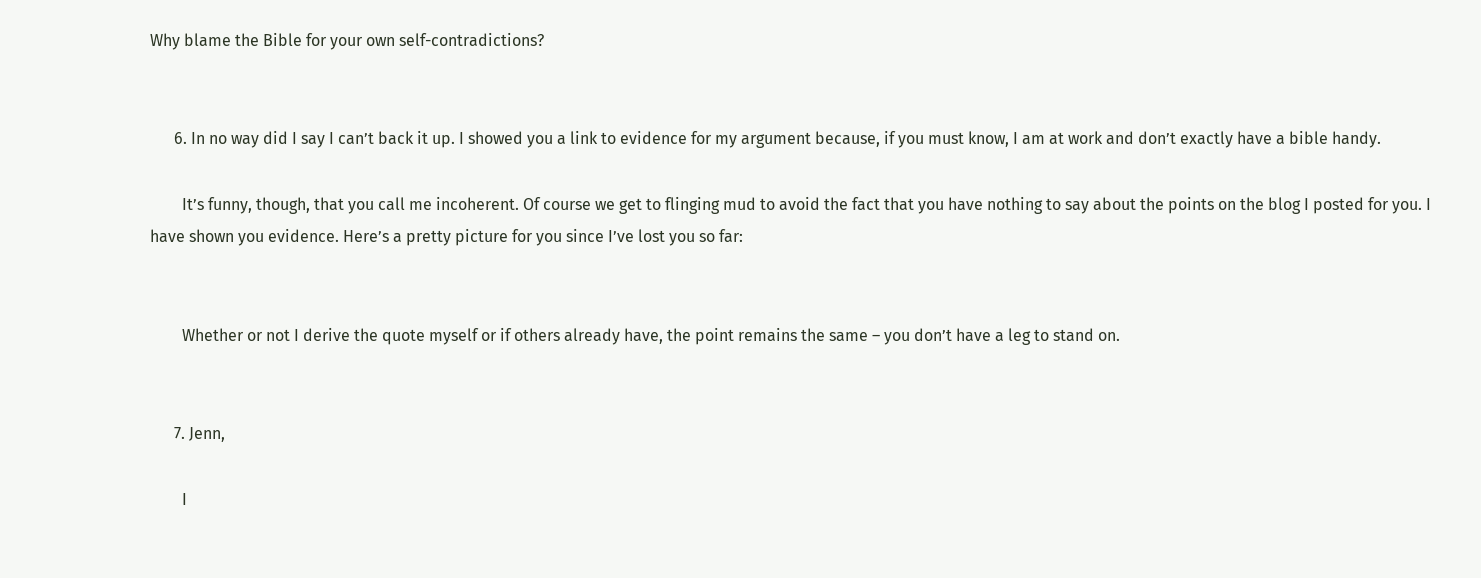Why blame the Bible for your own self-contradictions?


      6. In no way did I say I can’t back it up. I showed you a link to evidence for my argument because, if you must know, I am at work and don’t exactly have a bible handy.

        It’s funny, though, that you call me incoherent. Of course we get to flinging mud to avoid the fact that you have nothing to say about the points on the blog I posted for you. I have shown you evidence. Here’s a pretty picture for you since I’ve lost you so far:


        Whether or not I derive the quote myself or if others already have, the point remains the same – you don’t have a leg to stand on.


      7. Jenn,

        I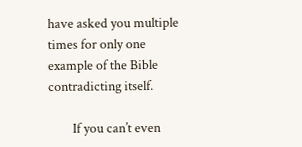have asked you multiple times for only one example of the Bible contradicting itself.

        If you can’t even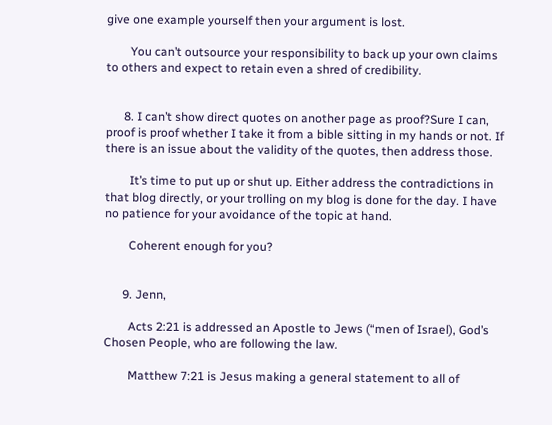give one example yourself then your argument is lost.

        You can’t outsource your responsibility to back up your own claims to others and expect to retain even a shred of credibility.


      8. I can’t show direct quotes on another page as proof?Sure I can, proof is proof whether I take it from a bible sitting in my hands or not. If there is an issue about the validity of the quotes, then address those.

        It’s time to put up or shut up. Either address the contradictions in that blog directly, or your trolling on my blog is done for the day. I have no patience for your avoidance of the topic at hand.

        Coherent enough for you?


      9. Jenn,

        Acts 2:21 is addressed an Apostle to Jews (“men of Israel), God’s Chosen People, who are following the law.

        Matthew 7:21 is Jesus making a general statement to all of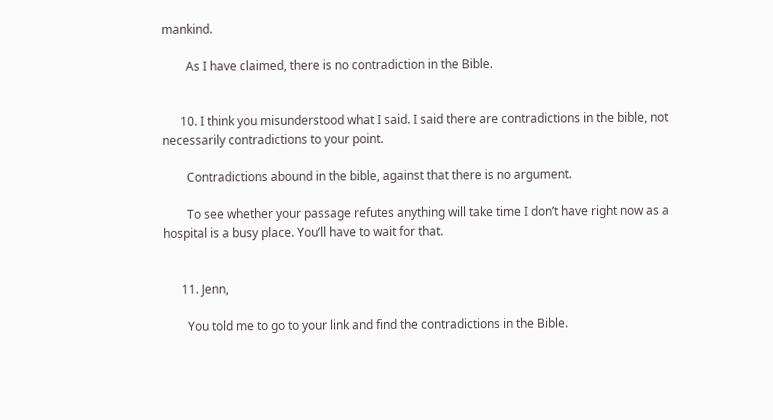mankind.

        As I have claimed, there is no contradiction in the Bible.


      10. I think you misunderstood what I said. I said there are contradictions in the bible, not necessarily contradictions to your point.

        Contradictions abound in the bible, against that there is no argument.

        To see whether your passage refutes anything will take time I don’t have right now as a hospital is a busy place. You’ll have to wait for that.


      11. Jenn,

        You told me to go to your link and find the contradictions in the Bible.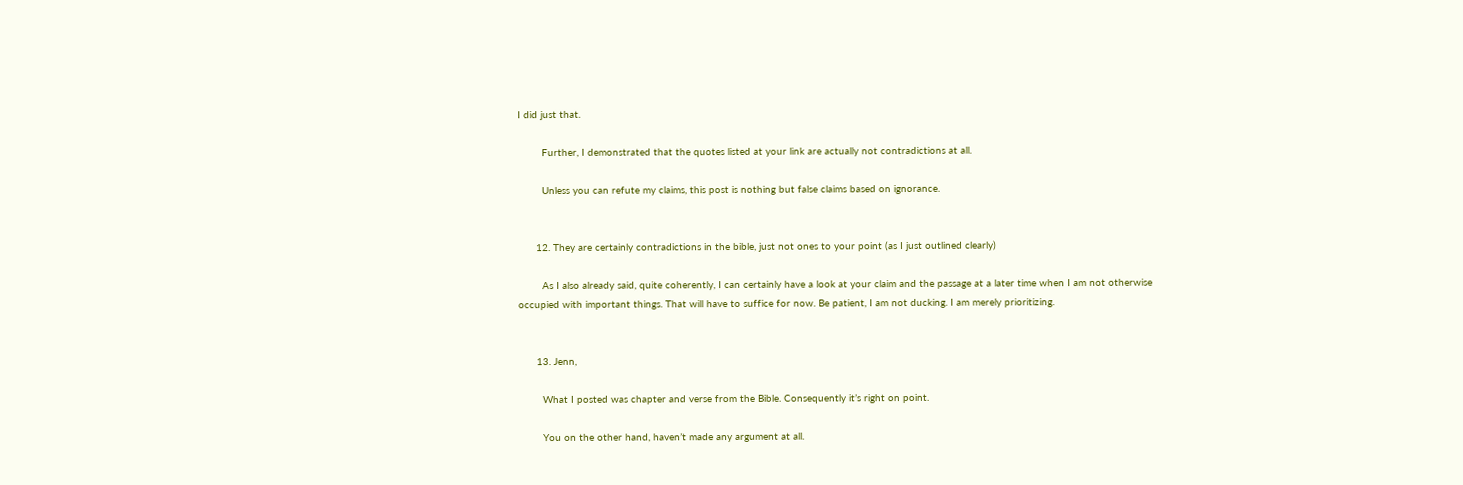I did just that.

        Further, I demonstrated that the quotes listed at your link are actually not contradictions at all.

        Unless you can refute my claims, this post is nothing but false claims based on ignorance.


      12. They are certainly contradictions in the bible, just not ones to your point (as I just outlined clearly)

        As I also already said, quite coherently, I can certainly have a look at your claim and the passage at a later time when I am not otherwise occupied with important things. That will have to suffice for now. Be patient, I am not ducking. I am merely prioritizing.


      13. Jenn,

        What I posted was chapter and verse from the Bible. Consequently it’s right on point.

        You on the other hand, haven’t made any argument at all.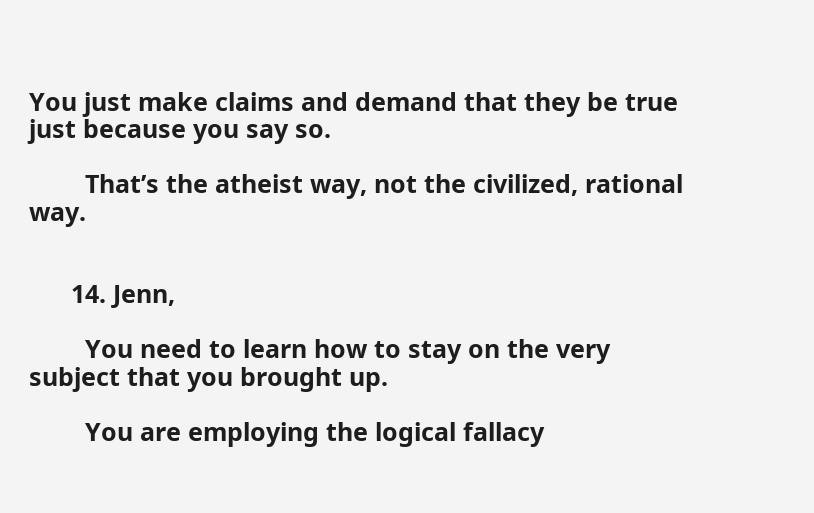You just make claims and demand that they be true just because you say so.

        That’s the atheist way, not the civilized, rational way.


      14. Jenn,

        You need to learn how to stay on the very subject that you brought up.

        You are employing the logical fallacy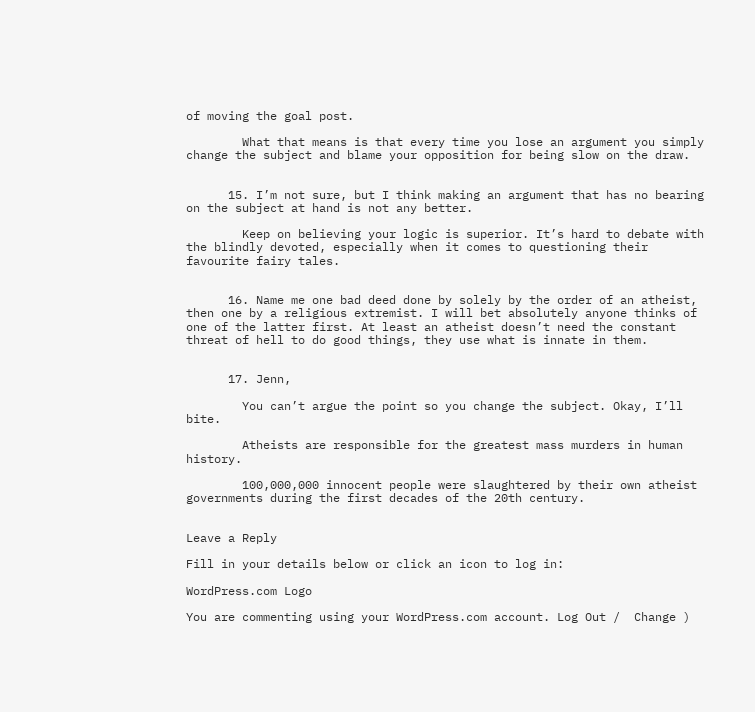of moving the goal post.

        What that means is that every time you lose an argument you simply change the subject and blame your opposition for being slow on the draw.


      15. I’m not sure, but I think making an argument that has no bearing on the subject at hand is not any better.

        Keep on believing your logic is superior. It’s hard to debate with the blindly devoted, especially when it comes to questioning their favourite fairy tales.


      16. Name me one bad deed done by solely by the order of an atheist, then one by a religious extremist. I will bet absolutely anyone thinks of one of the latter first. At least an atheist doesn’t need the constant threat of hell to do good things, they use what is innate in them.


      17. Jenn,

        You can’t argue the point so you change the subject. Okay, I’ll bite.

        Atheists are responsible for the greatest mass murders in human history.

        100,000,000 innocent people were slaughtered by their own atheist governments during the first decades of the 20th century.


Leave a Reply

Fill in your details below or click an icon to log in:

WordPress.com Logo

You are commenting using your WordPress.com account. Log Out /  Change )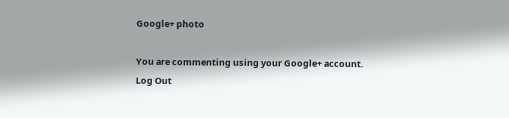Google+ photo

You are commenting using your Google+ account. Log Out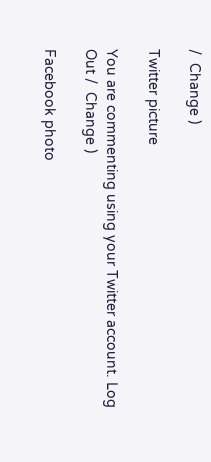/  Change )

Twitter picture

You are commenting using your Twitter account. Log Out /  Change )

Facebook photo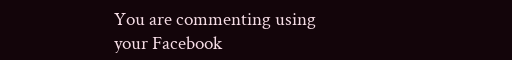You are commenting using your Facebook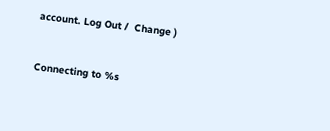account. Log Out /  Change )


Connecting to %s